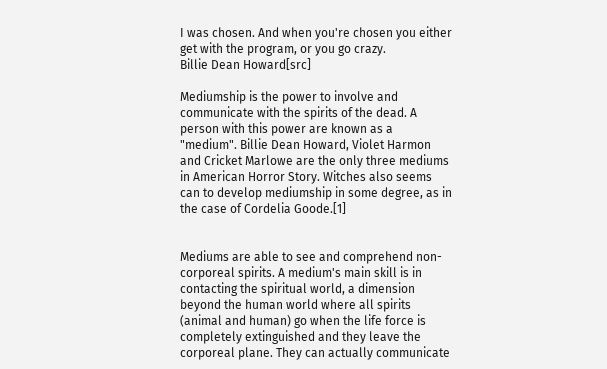I was chosen. And when you're chosen you either get with the program, or you go crazy.
Billie Dean Howard[src]

Mediumship is the power to involve and communicate with the spirits of the dead. A person with this power are known as a "medium". Billie Dean Howard, Violet Harmon and Cricket Marlowe are the only three mediums in American Horror Story. Witches also seems can to develop mediumship in some degree, as in the case of Cordelia Goode.[1]


Mediums are able to see and comprehend non-corporeal spirits. A medium's main skill is in contacting the spiritual world, a dimension beyond the human world where all spirits (animal and human) go when the life force is completely extinguished and they leave the corporeal plane. They can actually communicate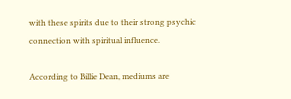with these spirits due to their strong psychic connection with spiritual influence.

According to Billie Dean, mediums are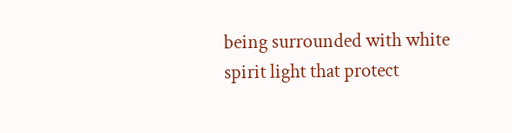being surrounded with white spirit light that protect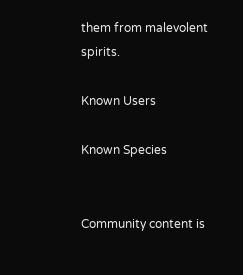them from malevolent spirits.

Known Users

Known Species


Community content is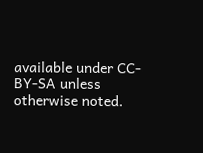available under CC-BY-SA unless otherwise noted.